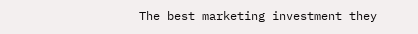The best marketing investment they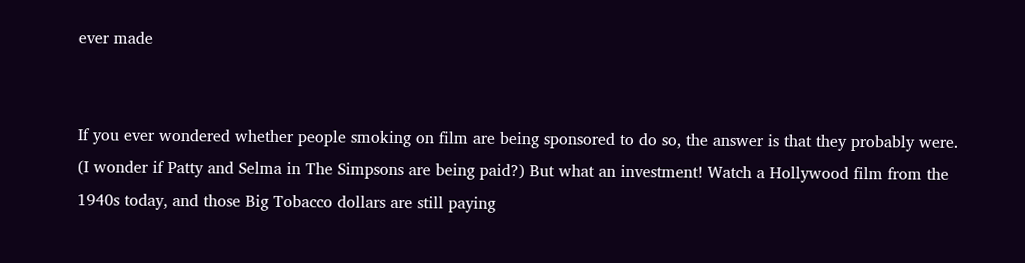ever made


If you ever wondered whether people smoking on film are being sponsored to do so, the answer is that they probably were. (I wonder if Patty and Selma in The Simpsons are being paid?) But what an investment! Watch a Hollywood film from the 1940s today, and those Big Tobacco dollars are still paying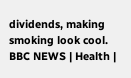dividends, making smoking look cool.
BBC NEWS | Health |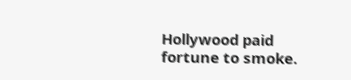Hollywood paid fortune to smoke.